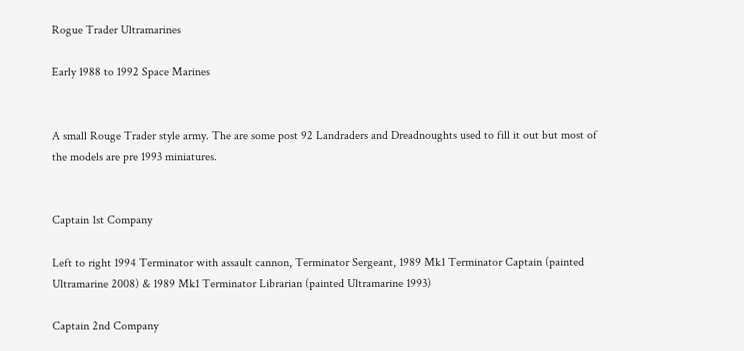Rogue Trader Ultramarines

Early 1988 to 1992 Space Marines


A small Rouge Trader style army. The are some post 92 Landraders and Dreadnoughts used to fill it out but most of the models are pre 1993 miniatures.


Captain 1st Company

Left to right 1994 Terminator with assault cannon, Terminator Sergeant, 1989 Mk1 Terminator Captain (painted Ultramarine 2008) & 1989 Mk1 Terminator Librarian (painted Ultramarine 1993)

Captain 2nd Company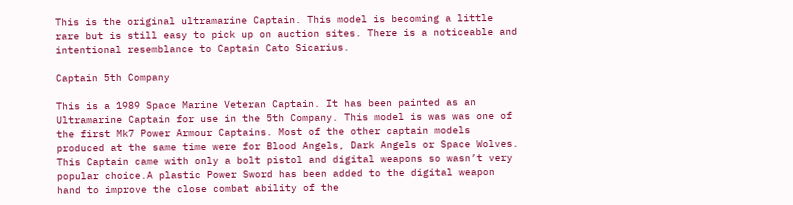This is the original ultramarine Captain. This model is becoming a little rare but is still easy to pick up on auction sites. There is a noticeable and intentional resemblance to Captain Cato Sicarius.

Captain 5th Company

This is a 1989 Space Marine Veteran Captain. It has been painted as an Ultramarine Captain for use in the 5th Company. This model is was was one of the first Mk7 Power Armour Captains. Most of the other captain models produced at the same time were for Blood Angels, Dark Angels or Space Wolves. This Captain came with only a bolt pistol and digital weapons so wasn’t very popular choice.A plastic Power Sword has been added to the digital weapon hand to improve the close combat ability of the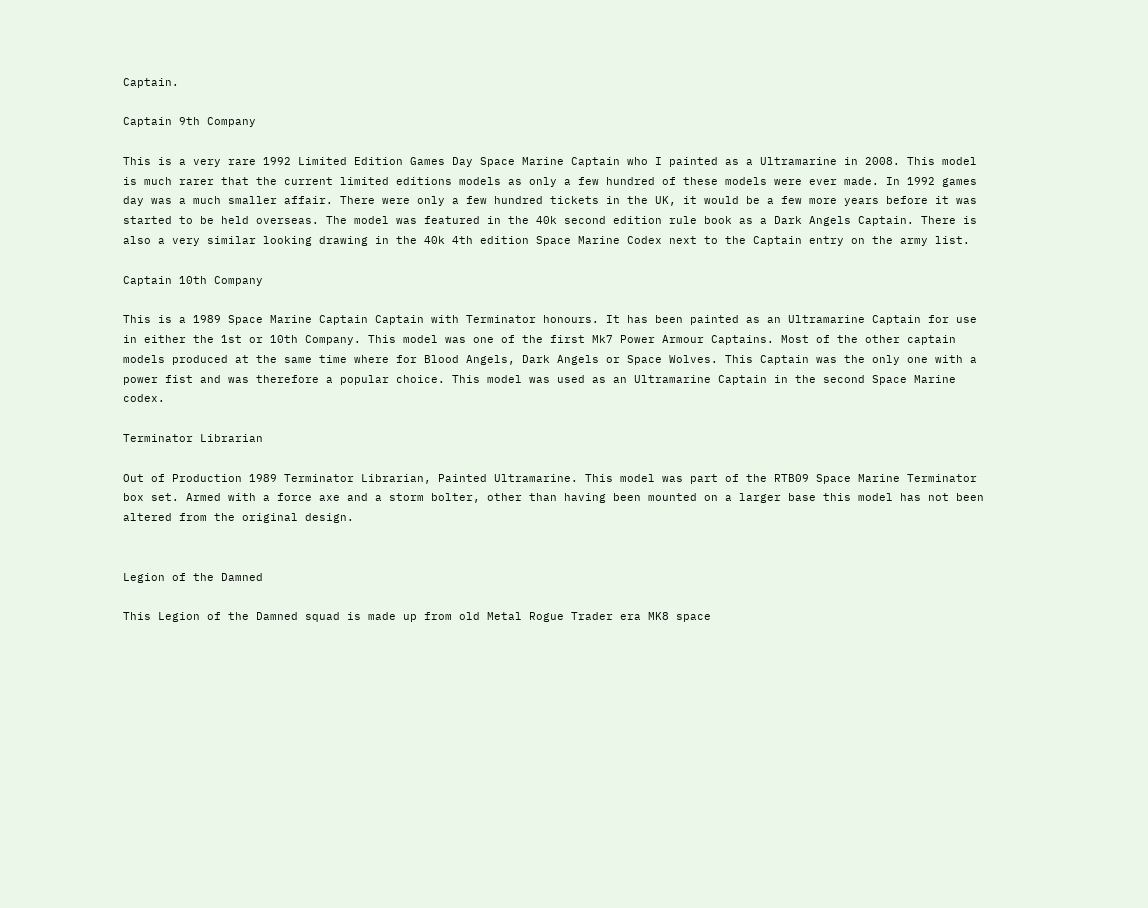Captain.

Captain 9th Company

This is a very rare 1992 Limited Edition Games Day Space Marine Captain who I painted as a Ultramarine in 2008. This model is much rarer that the current limited editions models as only a few hundred of these models were ever made. In 1992 games day was a much smaller affair. There were only a few hundred tickets in the UK, it would be a few more years before it was started to be held overseas. The model was featured in the 40k second edition rule book as a Dark Angels Captain. There is also a very similar looking drawing in the 40k 4th edition Space Marine Codex next to the Captain entry on the army list.

Captain 10th Company

This is a 1989 Space Marine Captain Captain with Terminator honours. It has been painted as an Ultramarine Captain for use in either the 1st or 10th Company. This model was one of the first Mk7 Power Armour Captains. Most of the other captain models produced at the same time where for Blood Angels, Dark Angels or Space Wolves. This Captain was the only one with a power fist and was therefore a popular choice. This model was used as an Ultramarine Captain in the second Space Marine codex.

Terminator Librarian

Out of Production 1989 Terminator Librarian, Painted Ultramarine. This model was part of the RTB09 Space Marine Terminator box set. Armed with a force axe and a storm bolter, other than having been mounted on a larger base this model has not been altered from the original design.


Legion of the Damned

This Legion of the Damned squad is made up from old Metal Rogue Trader era MK8 space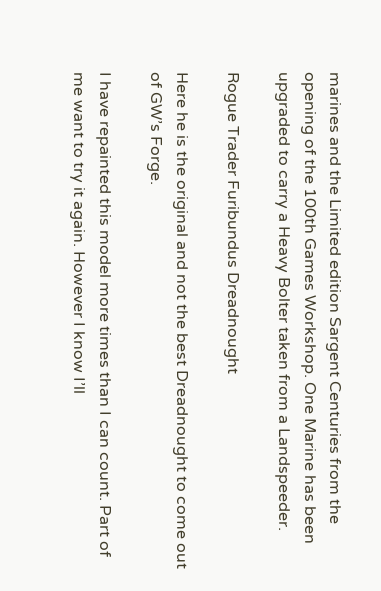marines and the Limited edition Sargent Centuries from the opening of the 100th Games Workshop. One Marine has been upgraded to carry a Heavy Bolter taken from a Landspeeder.

Rogue Trader Furibundus Dreadnought

Here he is the original and not the best Dreadnought to come out of GW’s Forge.

I have repainted this model more times than I can count. Part of me want to try it again. However I know I’ll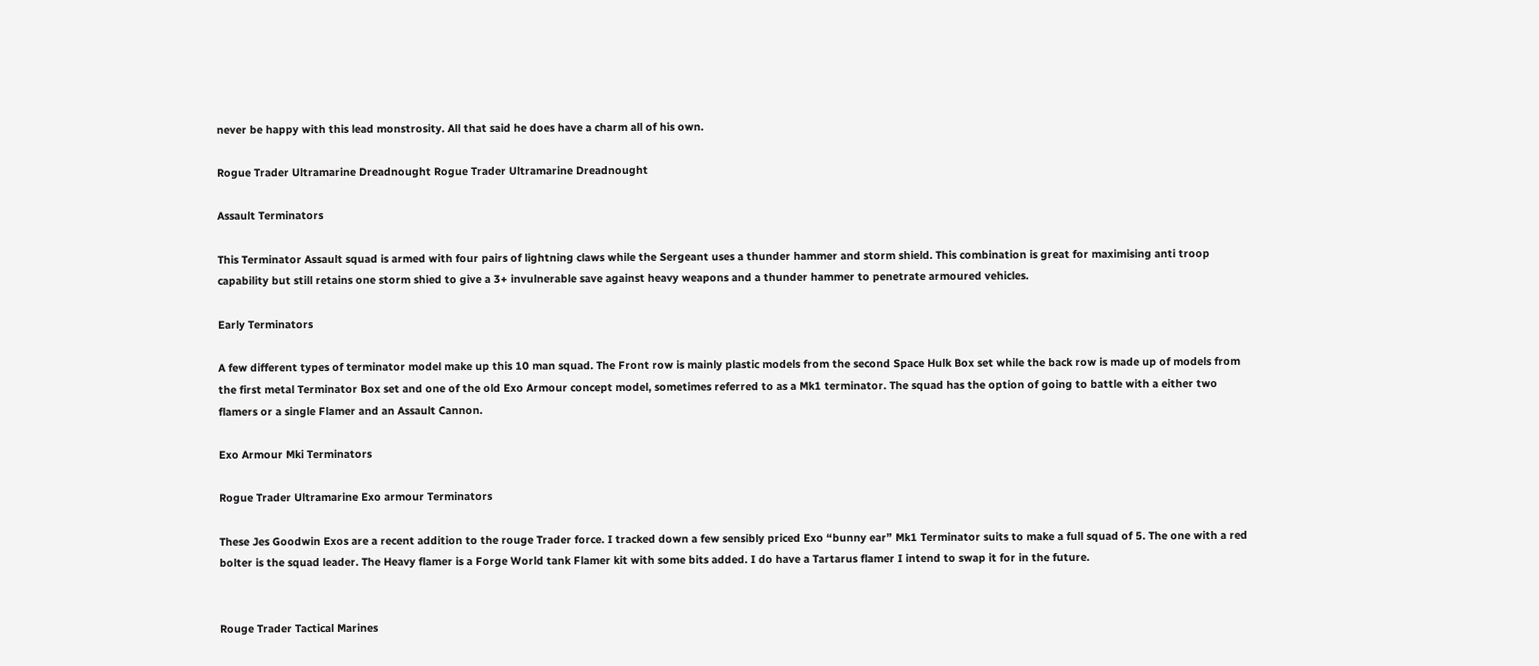never be happy with this lead monstrosity. All that said he does have a charm all of his own.

Rogue Trader Ultramarine Dreadnought Rogue Trader Ultramarine Dreadnought

Assault Terminators

This Terminator Assault squad is armed with four pairs of lightning claws while the Sergeant uses a thunder hammer and storm shield. This combination is great for maximising anti troop capability but still retains one storm shied to give a 3+ invulnerable save against heavy weapons and a thunder hammer to penetrate armoured vehicles.

Early Terminators

A few different types of terminator model make up this 10 man squad. The Front row is mainly plastic models from the second Space Hulk Box set while the back row is made up of models from the first metal Terminator Box set and one of the old Exo Armour concept model, sometimes referred to as a Mk1 terminator. The squad has the option of going to battle with a either two flamers or a single Flamer and an Assault Cannon.

Exo Armour Mki Terminators

Rogue Trader Ultramarine Exo armour Terminators

These Jes Goodwin Exos are a recent addition to the rouge Trader force. I tracked down a few sensibly priced Exo “bunny ear” Mk1 Terminator suits to make a full squad of 5. The one with a red bolter is the squad leader. The Heavy flamer is a Forge World tank Flamer kit with some bits added. I do have a Tartarus flamer I intend to swap it for in the future.


Rouge Trader Tactical Marines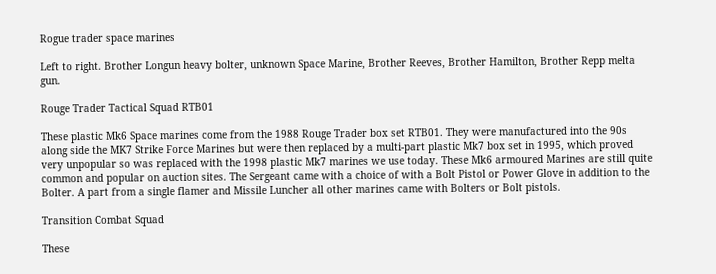Rogue trader space marines

Left to right. Brother Longun heavy bolter, unknown Space Marine, Brother Reeves, Brother Hamilton, Brother Repp melta gun.

Rouge Trader Tactical Squad RTB01

These plastic Mk6 Space marines come from the 1988 Rouge Trader box set RTB01. They were manufactured into the 90s along side the MK7 Strike Force Marines but were then replaced by a multi-part plastic Mk7 box set in 1995, which proved very unpopular so was replaced with the 1998 plastic Mk7 marines we use today. These Mk6 armoured Marines are still quite common and popular on auction sites. The Sergeant came with a choice of with a Bolt Pistol or Power Glove in addition to the Bolter. A part from a single flamer and Missile Luncher all other marines came with Bolters or Bolt pistols.

Transition Combat Squad

These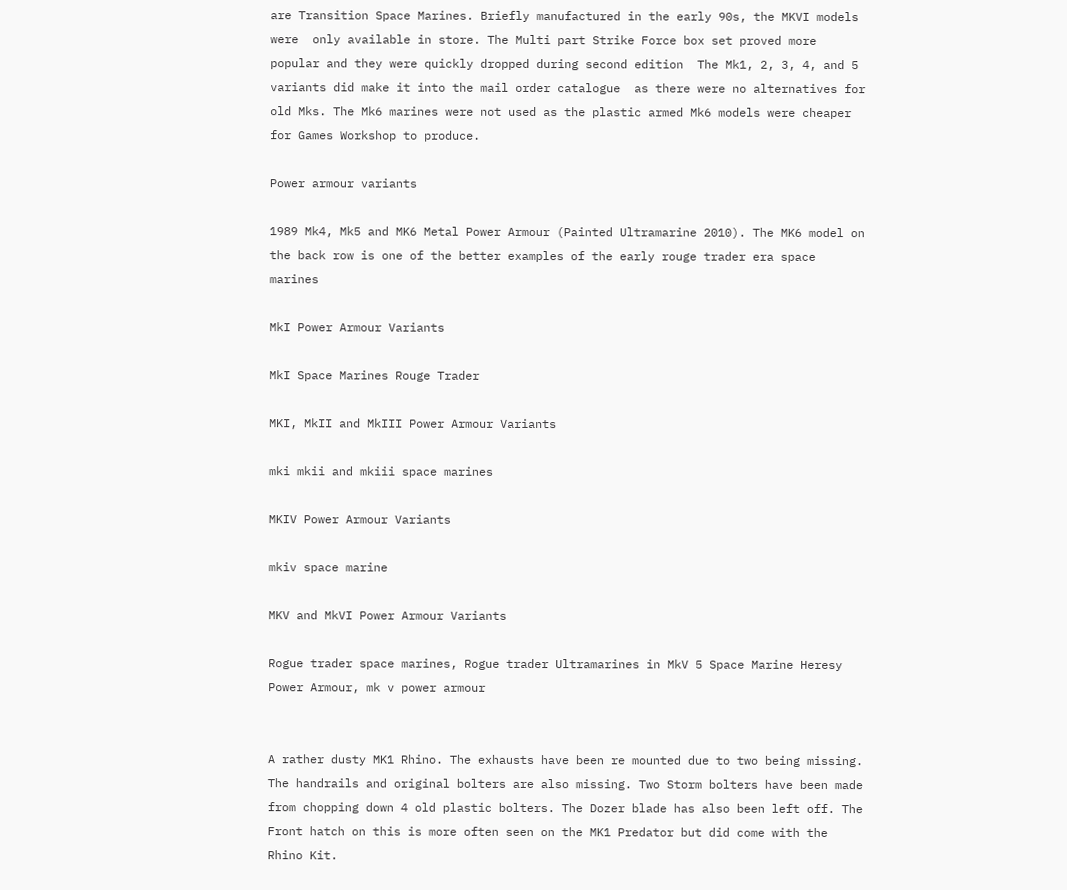are Transition Space Marines. Briefly manufactured in the early 90s, the MKVI models were  only available in store. The Multi part Strike Force box set proved more popular and they were quickly dropped during second edition  The Mk1, 2, 3, 4, and 5 variants did make it into the mail order catalogue  as there were no alternatives for old Mks. The Mk6 marines were not used as the plastic armed Mk6 models were cheaper for Games Workshop to produce.

Power armour variants

1989 Mk4, Mk5 and MK6 Metal Power Armour (Painted Ultramarine 2010). The MK6 model on the back row is one of the better examples of the early rouge trader era space marines

MkI Power Armour Variants

MkI Space Marines Rouge Trader

MKI, MkII and MkIII Power Armour Variants

mki mkii and mkiii space marines

MKIV Power Armour Variants

mkiv space marine

MKV and MkVI Power Armour Variants

Rogue trader space marines, Rogue trader Ultramarines in MkV 5 Space Marine Heresy Power Armour, mk v power armour


A rather dusty MK1 Rhino. The exhausts have been re mounted due to two being missing. The handrails and original bolters are also missing. Two Storm bolters have been made from chopping down 4 old plastic bolters. The Dozer blade has also been left off. The Front hatch on this is more often seen on the MK1 Predator but did come with the Rhino Kit.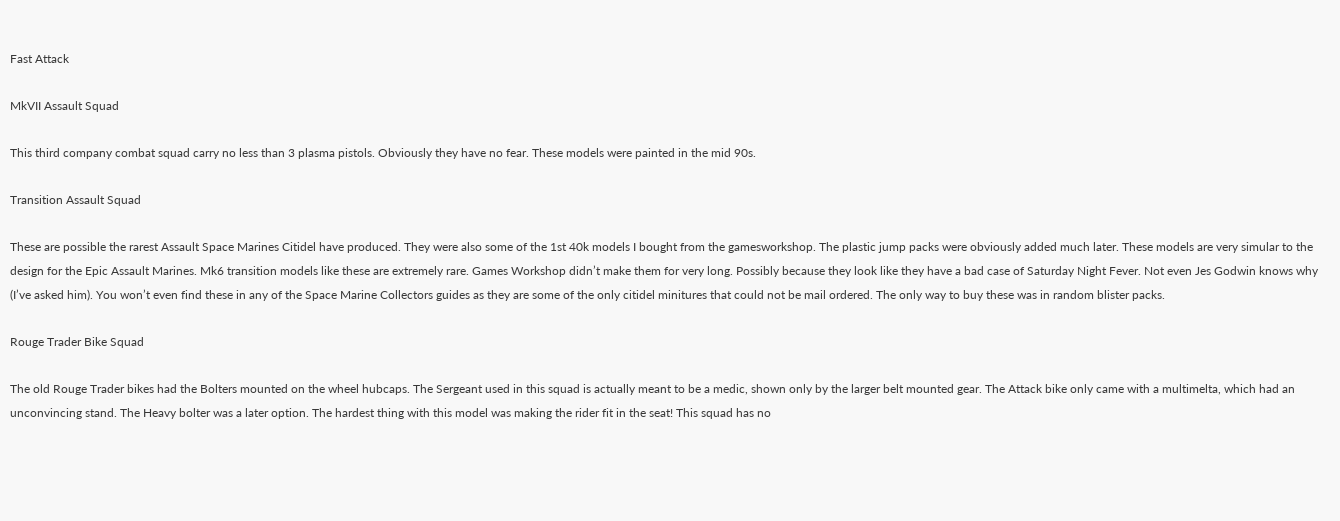Fast Attack

MkVII Assault Squad

This third company combat squad carry no less than 3 plasma pistols. Obviously they have no fear. These models were painted in the mid 90s.

Transition Assault Squad

These are possible the rarest Assault Space Marines Citidel have produced. They were also some of the 1st 40k models I bought from the gamesworkshop. The plastic jump packs were obviously added much later. These models are very simular to the design for the Epic Assault Marines. Mk6 transition models like these are extremely rare. Games Workshop didn’t make them for very long. Possibly because they look like they have a bad case of Saturday Night Fever. Not even Jes Godwin knows why (I’ve asked him). You won’t even find these in any of the Space Marine Collectors guides as they are some of the only citidel minitures that could not be mail ordered. The only way to buy these was in random blister packs.

Rouge Trader Bike Squad

The old Rouge Trader bikes had the Bolters mounted on the wheel hubcaps. The Sergeant used in this squad is actually meant to be a medic, shown only by the larger belt mounted gear. The Attack bike only came with a multimelta, which had an unconvincing stand. The Heavy bolter was a later option. The hardest thing with this model was making the rider fit in the seat! This squad has no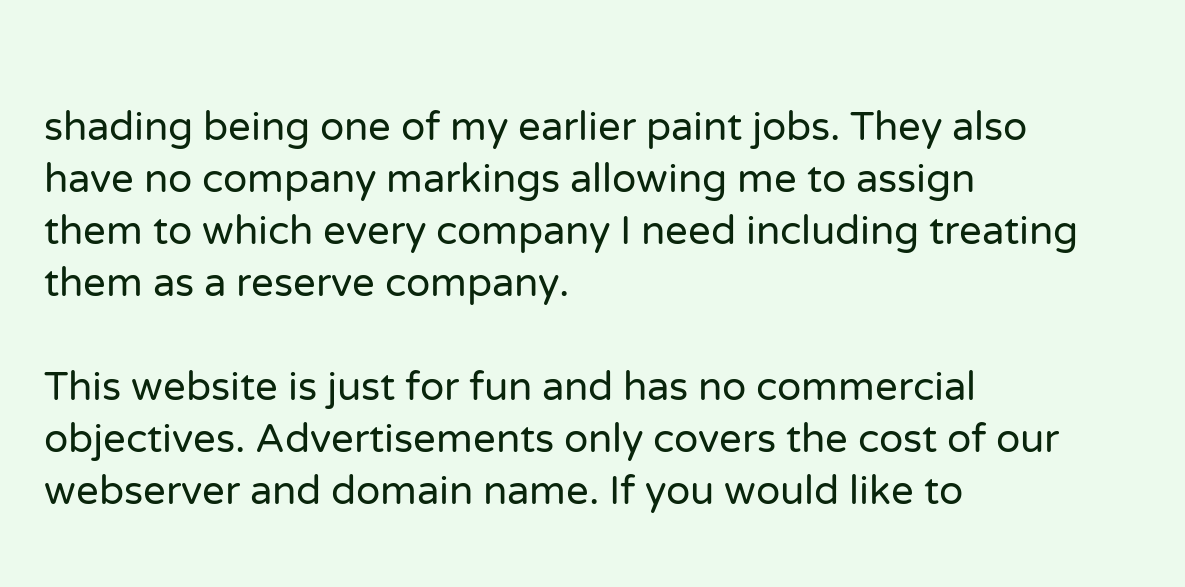shading being one of my earlier paint jobs. They also have no company markings allowing me to assign them to which every company I need including treating them as a reserve company.

This website is just for fun and has no commercial objectives. Advertisements only covers the cost of our webserver and domain name. If you would like to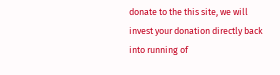donate to the this site, we will invest your donation directly back into running of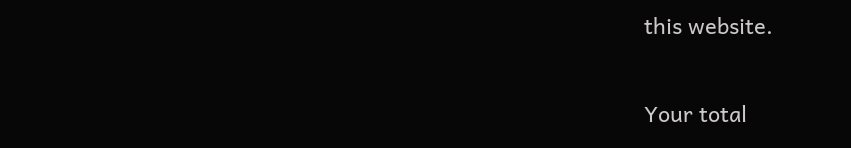this website.

Your total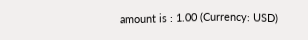amount is : 1.00 (Currency: USD)